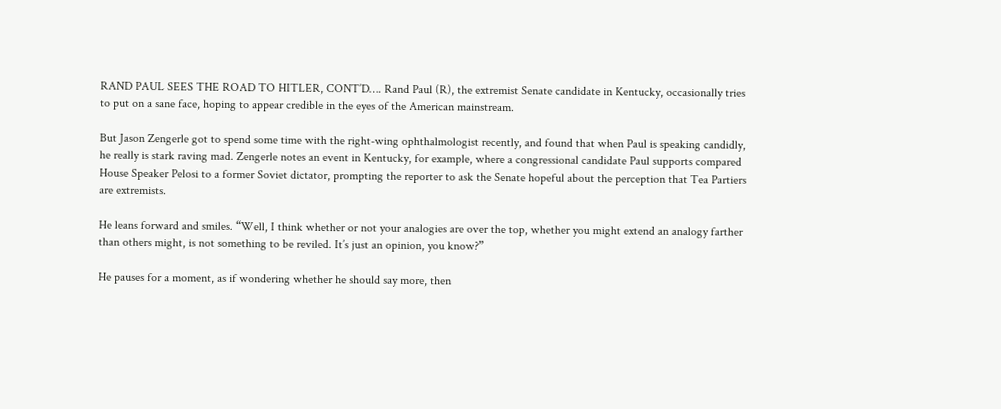RAND PAUL SEES THE ROAD TO HITLER, CONT’D…. Rand Paul (R), the extremist Senate candidate in Kentucky, occasionally tries to put on a sane face, hoping to appear credible in the eyes of the American mainstream.

But Jason Zengerle got to spend some time with the right-wing ophthalmologist recently, and found that when Paul is speaking candidly, he really is stark raving mad. Zengerle notes an event in Kentucky, for example, where a congressional candidate Paul supports compared House Speaker Pelosi to a former Soviet dictator, prompting the reporter to ask the Senate hopeful about the perception that Tea Partiers are extremists.

He leans forward and smiles. “Well, I think whether or not your analogies are over the top, whether you might extend an analogy farther than others might, is not something to be reviled. It’s just an opinion, you know?”

He pauses for a moment, as if wondering whether he should say more, then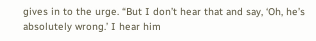gives in to the urge. “But I don’t hear that and say, ‘Oh, he’s absolutely wrong.’ I hear him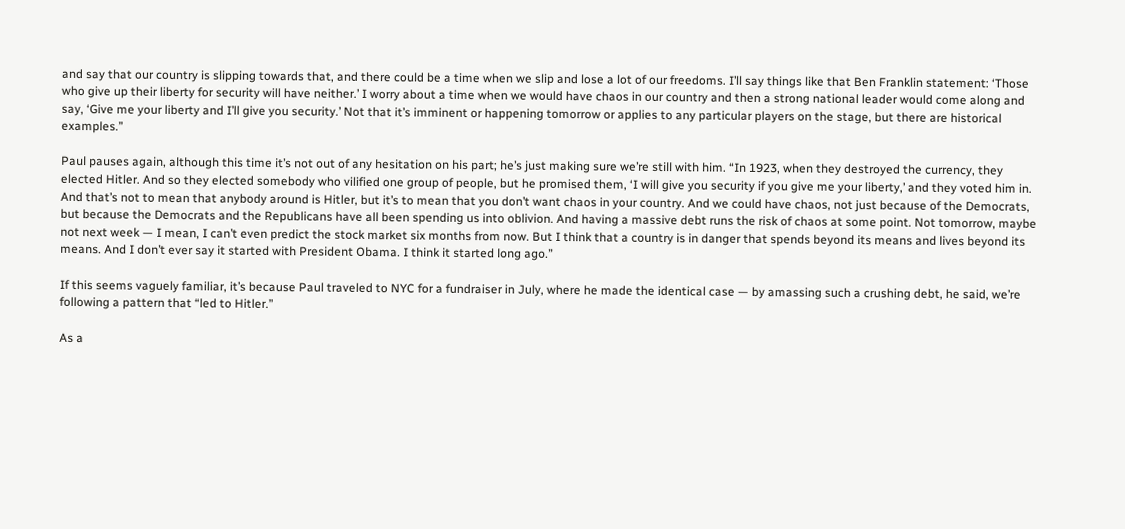and say that our country is slipping towards that, and there could be a time when we slip and lose a lot of our freedoms. I’ll say things like that Ben Franklin statement: ‘Those who give up their liberty for security will have neither.’ I worry about a time when we would have chaos in our country and then a strong national leader would come along and say, ‘Give me your liberty and I’ll give you security.’ Not that it’s imminent or happening tomorrow or applies to any particular players on the stage, but there are historical examples.”

Paul pauses again, although this time it’s not out of any hesitation on his part; he’s just making sure we’re still with him. “In 1923, when they destroyed the currency, they elected Hitler. And so they elected somebody who vilified one group of people, but he promised them, ‘I will give you security if you give me your liberty,’ and they voted him in. And that’s not to mean that anybody around is Hitler, but it’s to mean that you don’t want chaos in your country. And we could have chaos, not just because of the Democrats, but because the Democrats and the Republicans have all been spending us into oblivion. And having a massive debt runs the risk of chaos at some point. Not tomorrow, maybe not next week — I mean, I can’t even predict the stock market six months from now. But I think that a country is in danger that spends beyond its means and lives beyond its means. And I don’t ever say it started with President Obama. I think it started long ago.”

If this seems vaguely familiar, it’s because Paul traveled to NYC for a fundraiser in July, where he made the identical case — by amassing such a crushing debt, he said, we’re following a pattern that “led to Hitler.”

As a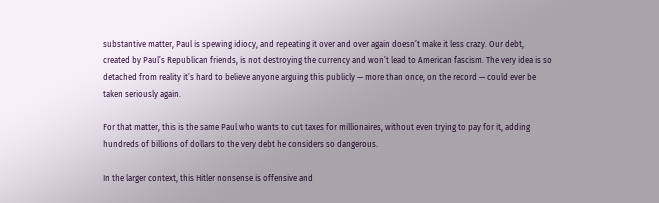substantive matter, Paul is spewing idiocy, and repeating it over and over again doesn’t make it less crazy. Our debt, created by Paul’s Republican friends, is not destroying the currency and won’t lead to American fascism. The very idea is so detached from reality it’s hard to believe anyone arguing this publicly — more than once, on the record — could ever be taken seriously again.

For that matter, this is the same Paul who wants to cut taxes for millionaires, without even trying to pay for it, adding hundreds of billions of dollars to the very debt he considers so dangerous.

In the larger context, this Hitler nonsense is offensive and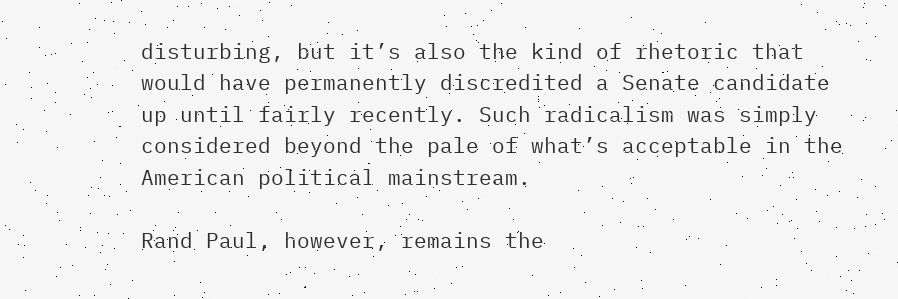disturbing, but it’s also the kind of rhetoric that would have permanently discredited a Senate candidate up until fairly recently. Such radicalism was simply considered beyond the pale of what’s acceptable in the American political mainstream.

Rand Paul, however, remains the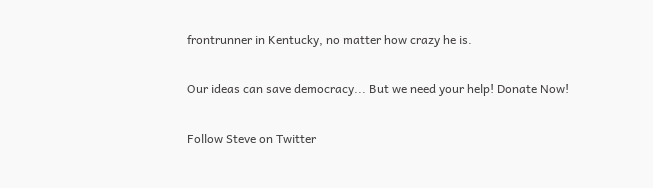frontrunner in Kentucky, no matter how crazy he is.

Our ideas can save democracy... But we need your help! Donate Now!

Follow Steve on Twitter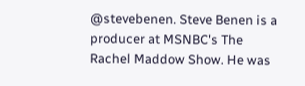@stevebenen. Steve Benen is a producer at MSNBC's The Rachel Maddow Show. He was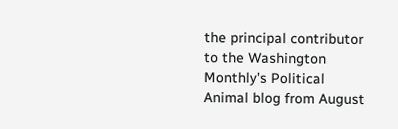the principal contributor to the Washington Monthly's Political Animal blog from August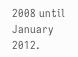2008 until January 2012.